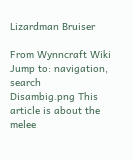Lizardman Bruiser

From Wynncraft Wiki
Jump to: navigation, search
Disambig.png This article is about the melee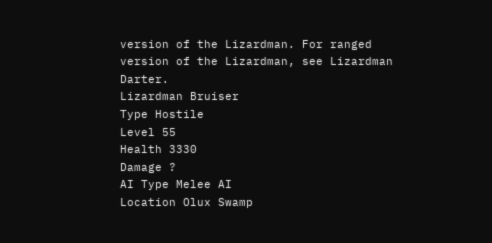version of the Lizardman. For ranged version of the Lizardman, see Lizardman Darter.
Lizardman Bruiser
Type Hostile
Level 55
Health 3330
Damage ?
AI Type Melee AI
Location Olux Swamp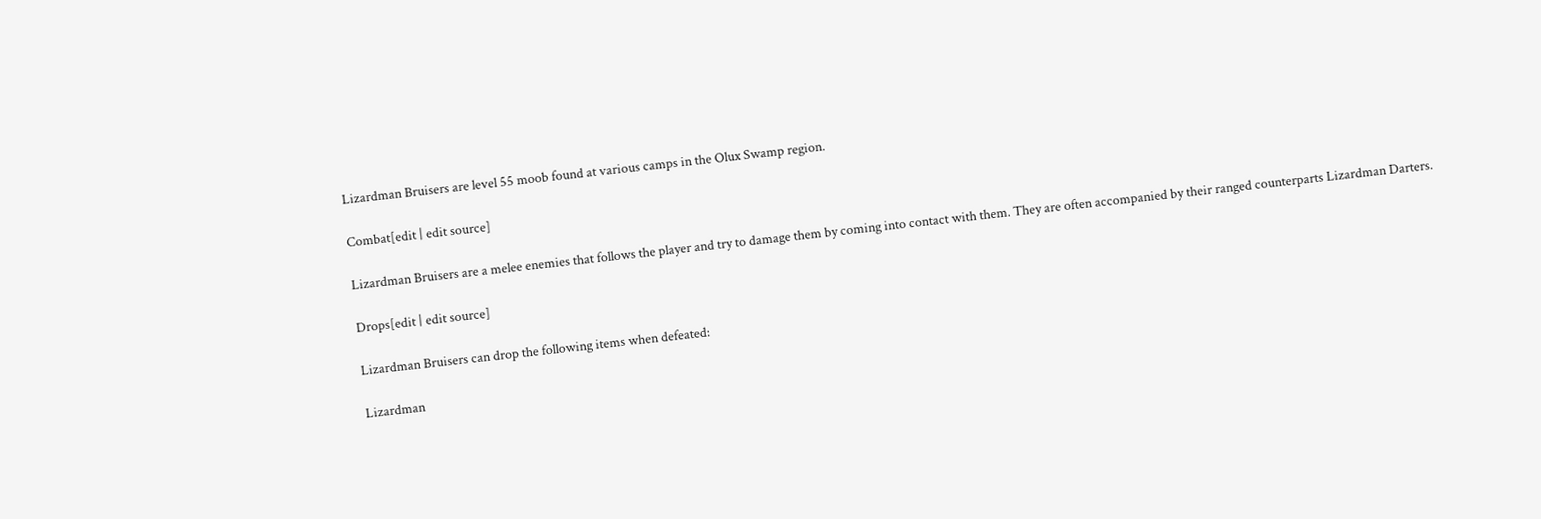Lizardman Bruisers are level 55 moob found at various camps in the Olux Swamp region.

Combat[edit | edit source]

Lizardman Bruisers are a melee enemies that follows the player and try to damage them by coming into contact with them. They are often accompanied by their ranged counterparts Lizardman Darters.

Drops[edit | edit source]

Lizardman Bruisers can drop the following items when defeated:

Lizardman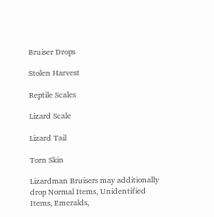Bruiser Drops

Stolen Harvest

Reptile Scales

Lizard Scale

Lizard Tail

Torn Skin

Lizardman Bruisers may additionally drop Normal Items, Unidentified Items, Emeralds,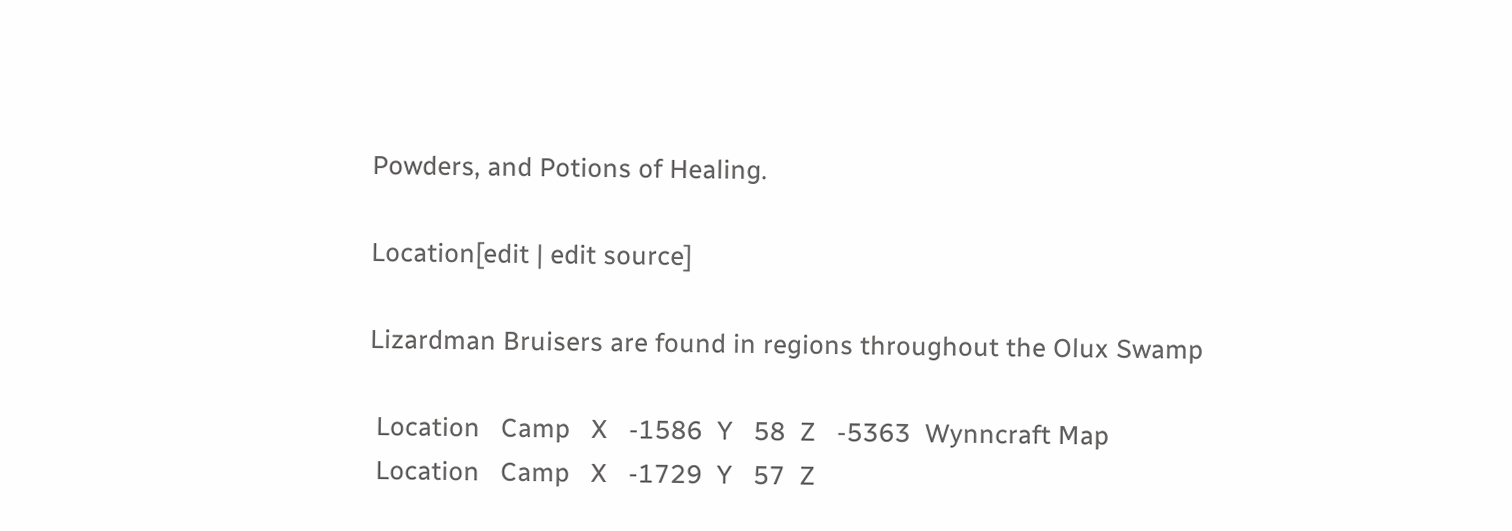Powders, and Potions of Healing.

Location[edit | edit source]

Lizardman Bruisers are found in regions throughout the Olux Swamp

 Location   Camp   X   -1586  Y   58  Z   -5363  Wynncraft Map
 Location   Camp   X   -1729  Y   57  Z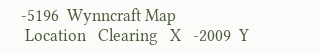-5196  Wynncraft Map
 Location   Clearing   X   -2009  Y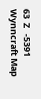63  Z   -5391  Wynncraft Map